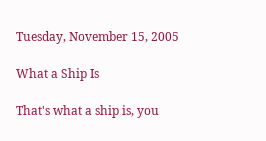Tuesday, November 15, 2005

What a Ship Is

That's what a ship is, you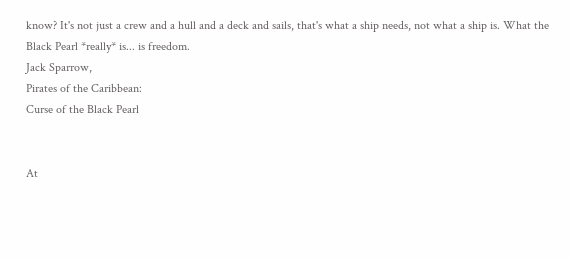know? It's not just a crew and a hull and a deck and sails, that's what a ship needs, not what a ship is. What the Black Pearl *really* is... is freedom.
Jack Sparrow,
Pirates of the Caribbean:
Curse of the Black Pearl


At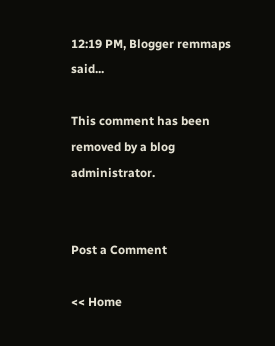12:19 PM, Blogger remmaps said...

This comment has been removed by a blog administrator.


Post a Comment

<< Home